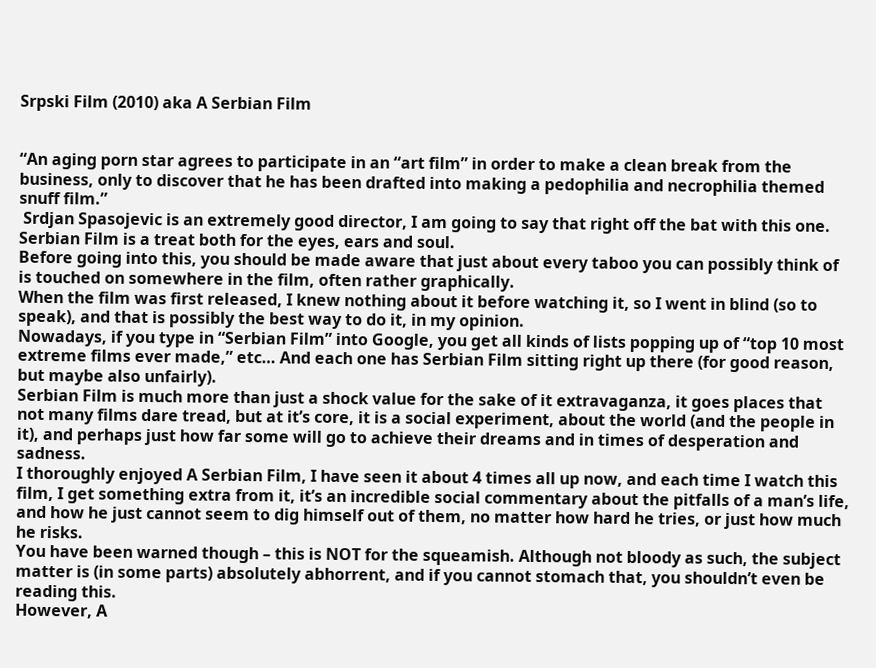Srpski Film (2010) aka A Serbian Film


“An aging porn star agrees to participate in an “art film” in order to make a clean break from the business, only to discover that he has been drafted into making a pedophilia and necrophilia themed snuff film.”
 Srdjan Spasojevic is an extremely good director, I am going to say that right off the bat with this one.
Serbian Film is a treat both for the eyes, ears and soul.
Before going into this, you should be made aware that just about every taboo you can possibly think of is touched on somewhere in the film, often rather graphically.
When the film was first released, I knew nothing about it before watching it, so I went in blind (so to speak), and that is possibly the best way to do it, in my opinion.
Nowadays, if you type in “Serbian Film” into Google, you get all kinds of lists popping up of “top 10 most extreme films ever made,” etc… And each one has Serbian Film sitting right up there (for good reason, but maybe also unfairly).
Serbian Film is much more than just a shock value for the sake of it extravaganza, it goes places that not many films dare tread, but at it’s core, it is a social experiment, about the world (and the people in it), and perhaps just how far some will go to achieve their dreams and in times of desperation and sadness.
I thoroughly enjoyed A Serbian Film, I have seen it about 4 times all up now, and each time I watch this film, I get something extra from it, it’s an incredible social commentary about the pitfalls of a man’s life, and how he just cannot seem to dig himself out of them, no matter how hard he tries, or just how much he risks.
You have been warned though – this is NOT for the squeamish. Although not bloody as such, the subject matter is (in some parts) absolutely abhorrent, and if you cannot stomach that, you shouldn’t even be reading this.
However, A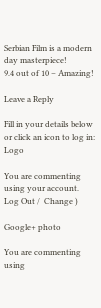Serbian Film is a modern day masterpiece!
9.4 out of 10 – Amazing!

Leave a Reply

Fill in your details below or click an icon to log in: Logo

You are commenting using your account. Log Out /  Change )

Google+ photo

You are commenting using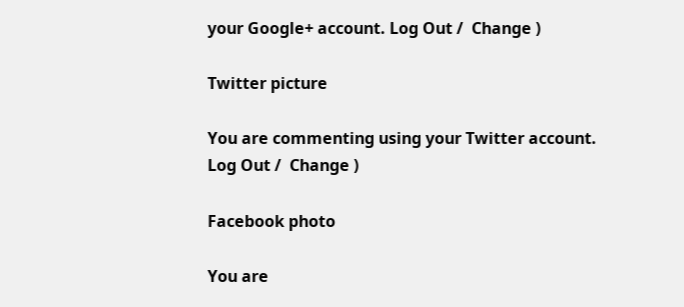your Google+ account. Log Out /  Change )

Twitter picture

You are commenting using your Twitter account. Log Out /  Change )

Facebook photo

You are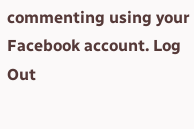commenting using your Facebook account. Log Out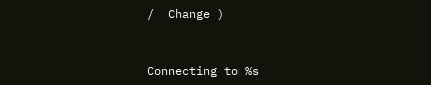/  Change )


Connecting to %s